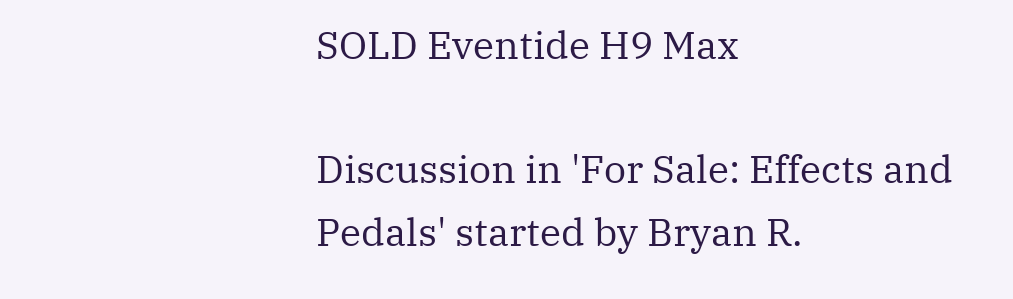SOLD Eventide H9 Max

Discussion in 'For Sale: Effects and Pedals' started by Bryan R.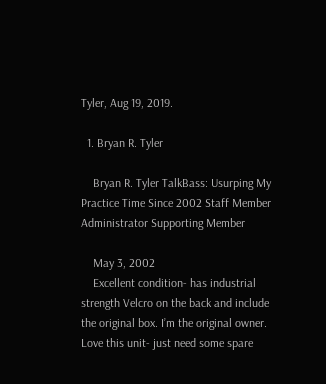Tyler, Aug 19, 2019.

  1. Bryan R. Tyler

    Bryan R. Tyler TalkBass: Usurping My Practice Time Since 2002 Staff Member Administrator Supporting Member

    May 3, 2002
    Excellent condition- has industrial strength Velcro on the back and include the original box. I’m the original owner. Love this unit- just need some spare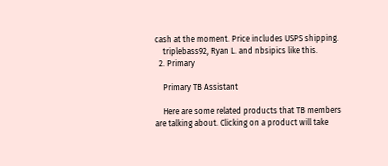cash at the moment. Price includes USPS shipping.
    triplebass92, Ryan L. and nbsipics like this.
  2. Primary

    Primary TB Assistant

    Here are some related products that TB members are talking about. Clicking on a product will take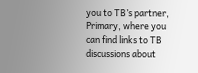you to TB’s partner, Primary, where you can find links to TB discussions about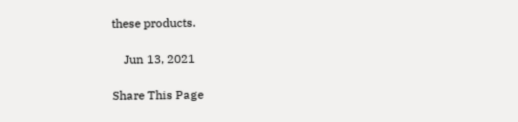these products.

    Jun 13, 2021

Share This Page